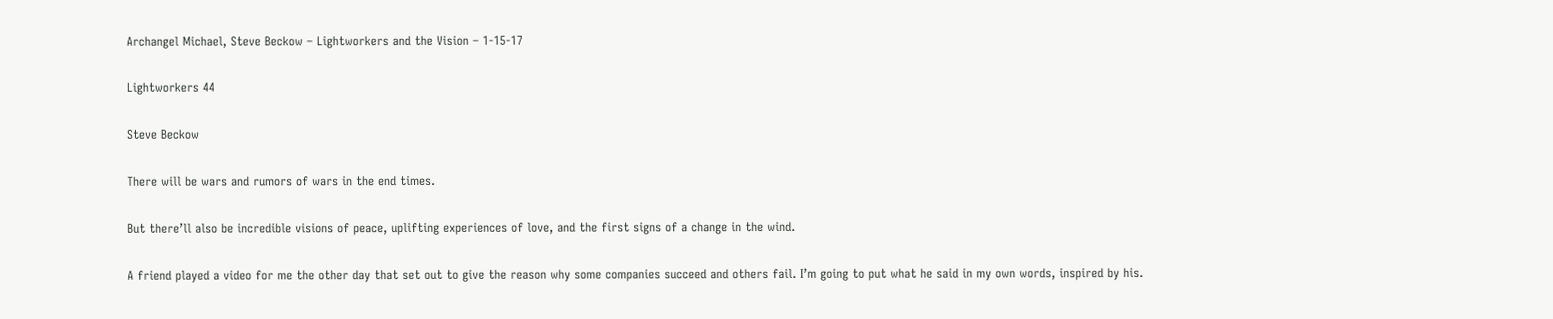Archangel Michael, Steve Beckow – Lightworkers and the Vision – 1-15-17

Lightworkers 44

Steve Beckow

There will be wars and rumors of wars in the end times.

But there’ll also be incredible visions of peace, uplifting experiences of love, and the first signs of a change in the wind.

A friend played a video for me the other day that set out to give the reason why some companies succeed and others fail. I’m going to put what he said in my own words, inspired by his.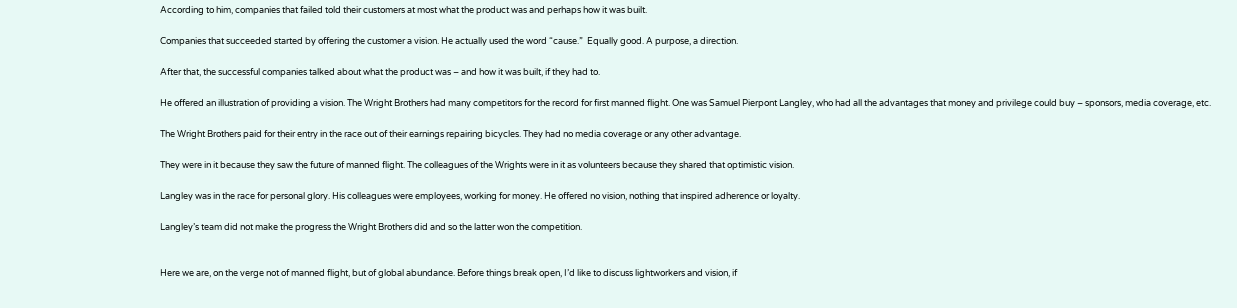According to him, companies that failed told their customers at most what the product was and perhaps how it was built.

Companies that succeeded started by offering the customer a vision. He actually used the word “cause.”  Equally good. A purpose, a direction.

After that, the successful companies talked about what the product was – and how it was built, if they had to.

He offered an illustration of providing a vision. The Wright Brothers had many competitors for the record for first manned flight. One was Samuel Pierpont Langley, who had all the advantages that money and privilege could buy – sponsors, media coverage, etc.

The Wright Brothers paid for their entry in the race out of their earnings repairing bicycles. They had no media coverage or any other advantage.

They were in it because they saw the future of manned flight. The colleagues of the Wrights were in it as volunteers because they shared that optimistic vision.

Langley was in the race for personal glory. His colleagues were employees, working for money. He offered no vision, nothing that inspired adherence or loyalty.

Langley’s team did not make the progress the Wright Brothers did and so the latter won the competition.


Here we are, on the verge not of manned flight, but of global abundance. Before things break open, I’d like to discuss lightworkers and vision, if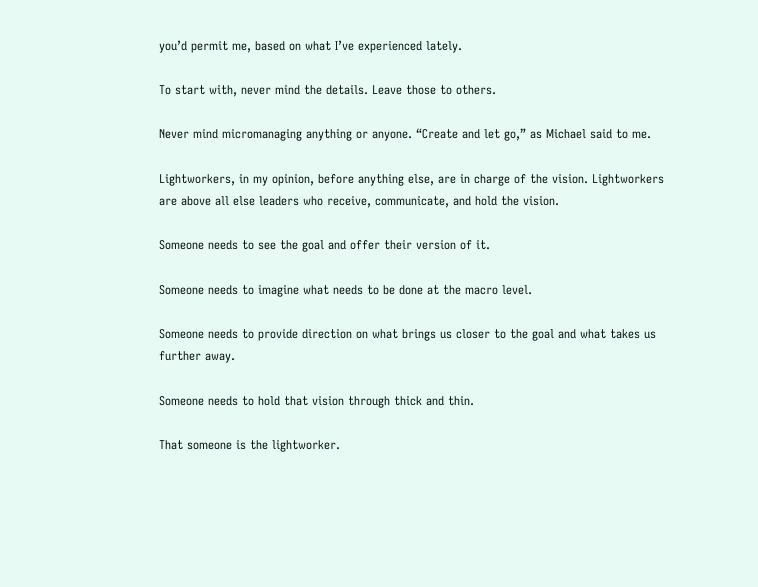you’d permit me, based on what I’ve experienced lately.

To start with, never mind the details. Leave those to others.

Never mind micromanaging anything or anyone. “Create and let go,” as Michael said to me.

Lightworkers, in my opinion, before anything else, are in charge of the vision. Lightworkers are above all else leaders who receive, communicate, and hold the vision.

Someone needs to see the goal and offer their version of it.

Someone needs to imagine what needs to be done at the macro level.

Someone needs to provide direction on what brings us closer to the goal and what takes us further away.

Someone needs to hold that vision through thick and thin.

That someone is the lightworker.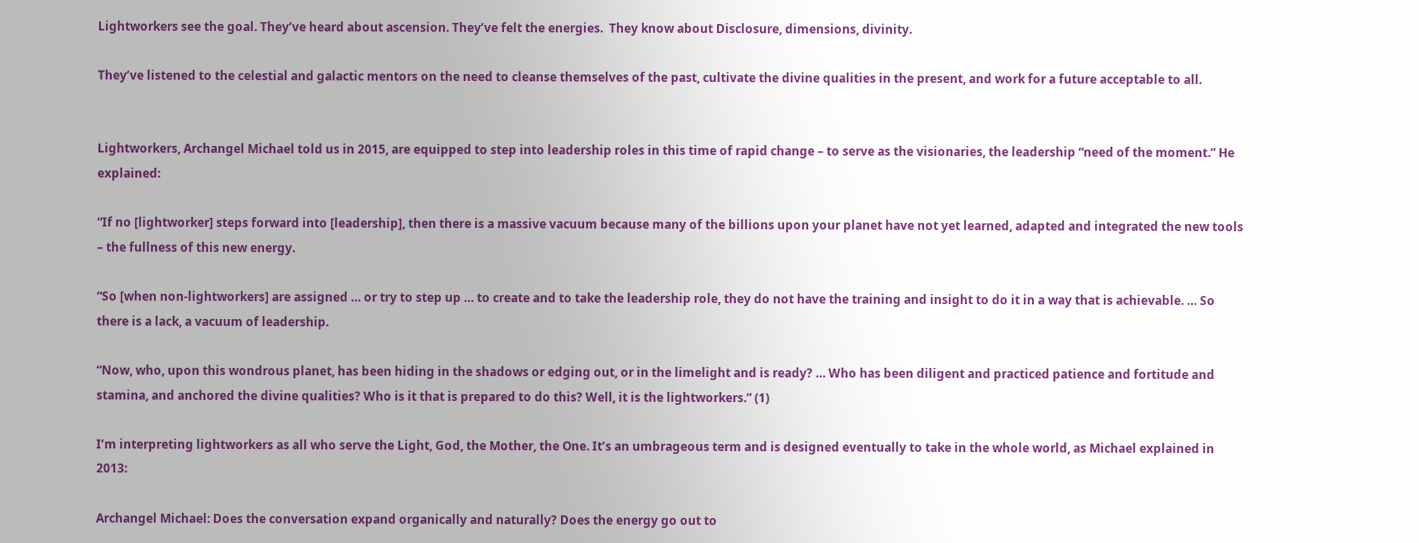Lightworkers see the goal. They’ve heard about ascension. They’ve felt the energies.  They know about Disclosure, dimensions, divinity.

They’ve listened to the celestial and galactic mentors on the need to cleanse themselves of the past, cultivate the divine qualities in the present, and work for a future acceptable to all.


Lightworkers, Archangel Michael told us in 2015, are equipped to step into leadership roles in this time of rapid change – to serve as the visionaries, the leadership “need of the moment.” He explained:

“If no [lightworker] steps forward into [leadership], then there is a massive vacuum because many of the billions upon your planet have not yet learned, adapted and integrated the new tools – the fullness of this new energy.

“So [when non-lightworkers] are assigned … or try to step up … to create and to take the leadership role, they do not have the training and insight to do it in a way that is achievable. … So there is a lack, a vacuum of leadership.

“Now, who, upon this wondrous planet, has been hiding in the shadows or edging out, or in the limelight and is ready? … Who has been diligent and practiced patience and fortitude and stamina, and anchored the divine qualities? Who is it that is prepared to do this? Well, it is the lightworkers.” (1)

I’m interpreting lightworkers as all who serve the Light, God, the Mother, the One. It’s an umbrageous term and is designed eventually to take in the whole world, as Michael explained in 2013:

Archangel Michael: Does the conversation expand organically and naturally? Does the energy go out to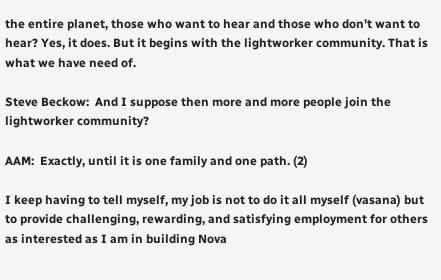the entire planet, those who want to hear and those who don’t want to hear? Yes, it does. But it begins with the lightworker community. That is what we have need of.

Steve Beckow:  And I suppose then more and more people join the lightworker community?

AAM:  Exactly, until it is one family and one path. (2)

I keep having to tell myself, my job is not to do it all myself (vasana) but to provide challenging, rewarding, and satisfying employment for others as interested as I am in building Nova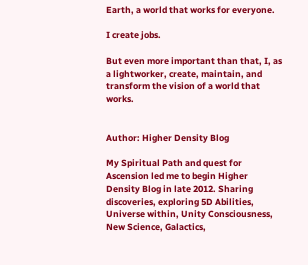Earth, a world that works for everyone.

I create jobs.

But even more important than that, I, as a lightworker, create, maintain, and transform the vision of a world that works.


Author: Higher Density Blog

My Spiritual Path and quest for Ascension led me to begin Higher Density Blog in late 2012. Sharing discoveries, exploring 5D Abilities, Universe within, Unity Consciousness, New Science, Galactics,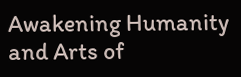Awakening Humanity and Arts of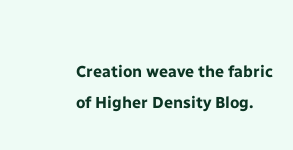Creation weave the fabric of Higher Density Blog.